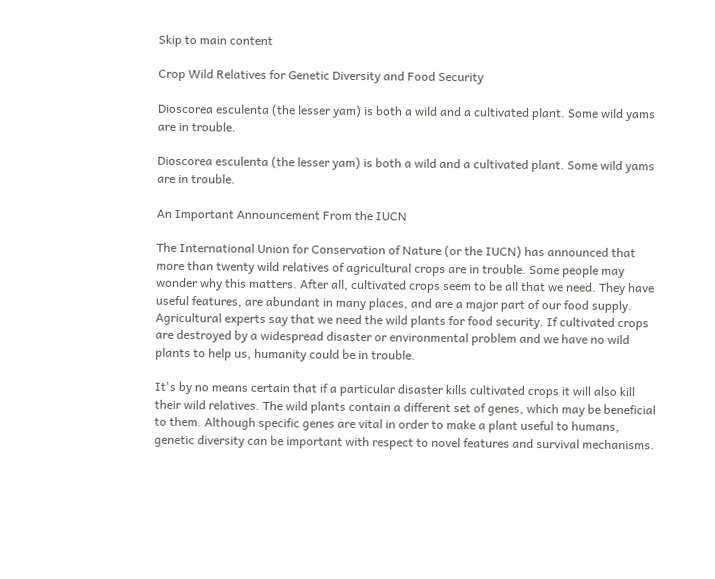Skip to main content

Crop Wild Relatives for Genetic Diversity and Food Security

Dioscorea esculenta (the lesser yam) is both a wild and a cultivated plant. Some wild yams are in trouble.

Dioscorea esculenta (the lesser yam) is both a wild and a cultivated plant. Some wild yams are in trouble.

An Important Announcement From the IUCN

The International Union for Conservation of Nature (or the IUCN) has announced that more than twenty wild relatives of agricultural crops are in trouble. Some people may wonder why this matters. After all, cultivated crops seem to be all that we need. They have useful features, are abundant in many places, and are a major part of our food supply. Agricultural experts say that we need the wild plants for food security. If cultivated crops are destroyed by a widespread disaster or environmental problem and we have no wild plants to help us, humanity could be in trouble.

It's by no means certain that if a particular disaster kills cultivated crops it will also kill their wild relatives. The wild plants contain a different set of genes, which may be beneficial to them. Although specific genes are vital in order to make a plant useful to humans, genetic diversity can be important with respect to novel features and survival mechanisms.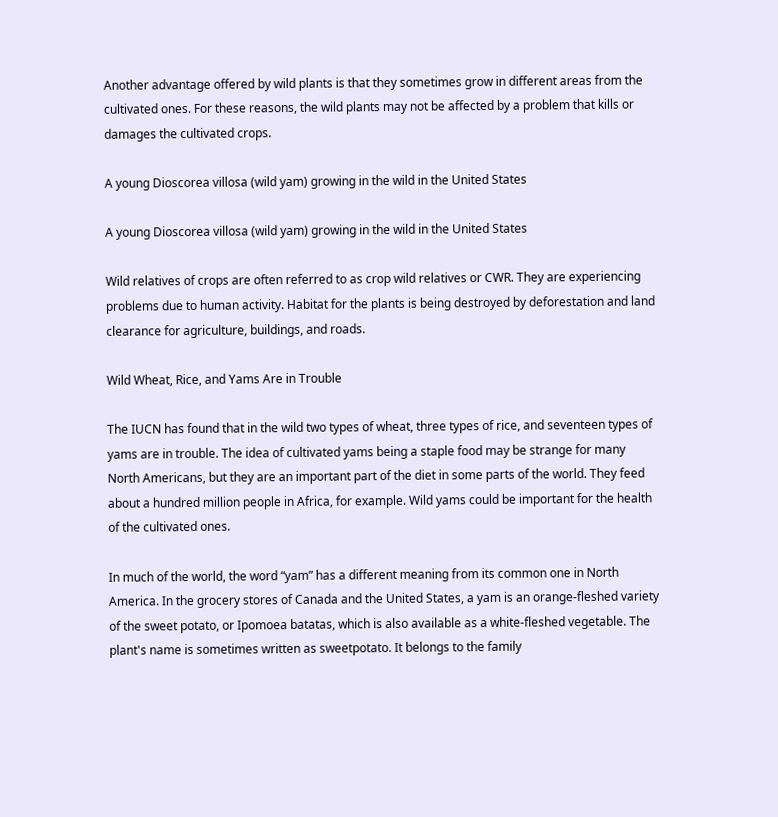Another advantage offered by wild plants is that they sometimes grow in different areas from the cultivated ones. For these reasons, the wild plants may not be affected by a problem that kills or damages the cultivated crops.

A young Dioscorea villosa (wild yam) growing in the wild in the United States

A young Dioscorea villosa (wild yam) growing in the wild in the United States

Wild relatives of crops are often referred to as crop wild relatives or CWR. They are experiencing problems due to human activity. Habitat for the plants is being destroyed by deforestation and land clearance for agriculture, buildings, and roads.

Wild Wheat, Rice, and Yams Are in Trouble

The IUCN has found that in the wild two types of wheat, three types of rice, and seventeen types of yams are in trouble. The idea of cultivated yams being a staple food may be strange for many North Americans, but they are an important part of the diet in some parts of the world. They feed about a hundred million people in Africa, for example. Wild yams could be important for the health of the cultivated ones.

In much of the world, the word “yam” has a different meaning from its common one in North America. In the grocery stores of Canada and the United States, a yam is an orange-fleshed variety of the sweet potato, or Ipomoea batatas, which is also available as a white-fleshed vegetable. The plant's name is sometimes written as sweetpotato. It belongs to the family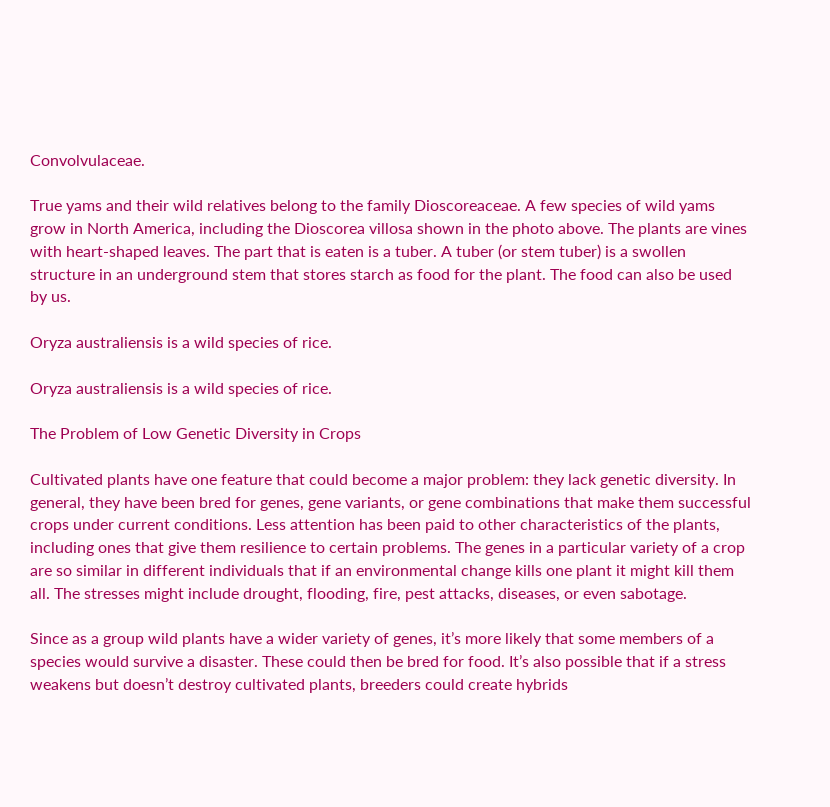Convolvulaceae.

True yams and their wild relatives belong to the family Dioscoreaceae. A few species of wild yams grow in North America, including the Dioscorea villosa shown in the photo above. The plants are vines with heart-shaped leaves. The part that is eaten is a tuber. A tuber (or stem tuber) is a swollen structure in an underground stem that stores starch as food for the plant. The food can also be used by us.

Oryza australiensis is a wild species of rice.

Oryza australiensis is a wild species of rice.

The Problem of Low Genetic Diversity in Crops

Cultivated plants have one feature that could become a major problem: they lack genetic diversity. In general, they have been bred for genes, gene variants, or gene combinations that make them successful crops under current conditions. Less attention has been paid to other characteristics of the plants, including ones that give them resilience to certain problems. The genes in a particular variety of a crop are so similar in different individuals that if an environmental change kills one plant it might kill them all. The stresses might include drought, flooding, fire, pest attacks, diseases, or even sabotage.

Since as a group wild plants have a wider variety of genes, it’s more likely that some members of a species would survive a disaster. These could then be bred for food. It’s also possible that if a stress weakens but doesn’t destroy cultivated plants, breeders could create hybrids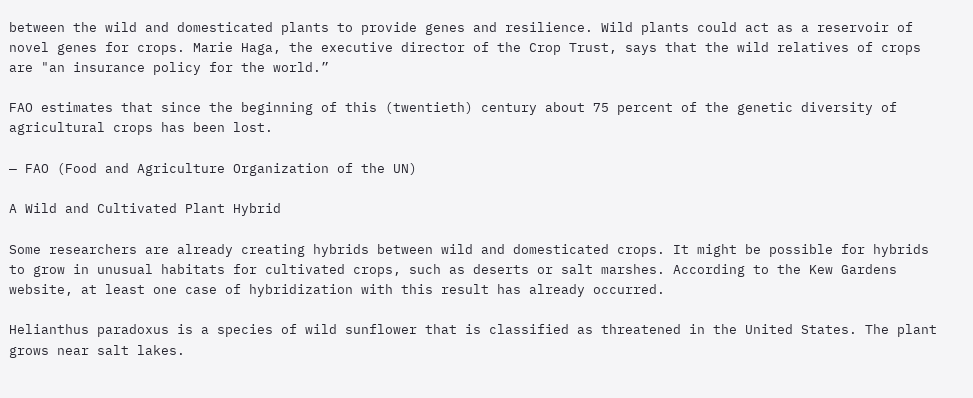between the wild and domesticated plants to provide genes and resilience. Wild plants could act as a reservoir of novel genes for crops. Marie Haga, the executive director of the Crop Trust, says that the wild relatives of crops are "an insurance policy for the world.”

FAO estimates that since the beginning of this (twentieth) century about 75 percent of the genetic diversity of agricultural crops has been lost.

— FAO (Food and Agriculture Organization of the UN)

A Wild and Cultivated Plant Hybrid

Some researchers are already creating hybrids between wild and domesticated crops. It might be possible for hybrids to grow in unusual habitats for cultivated crops, such as deserts or salt marshes. According to the Kew Gardens website, at least one case of hybridization with this result has already occurred.

Helianthus paradoxus is a species of wild sunflower that is classified as threatened in the United States. The plant grows near salt lakes.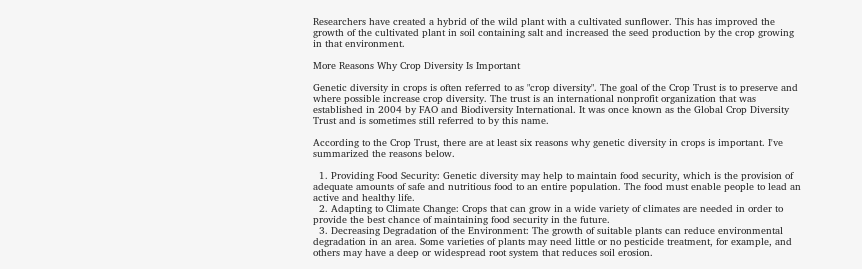Researchers have created a hybrid of the wild plant with a cultivated sunflower. This has improved the growth of the cultivated plant in soil containing salt and increased the seed production by the crop growing in that environment.

More Reasons Why Crop Diversity Is Important

Genetic diversity in crops is often referred to as "crop diversity". The goal of the Crop Trust is to preserve and where possible increase crop diversity. The trust is an international nonprofit organization that was established in 2004 by FAO and Biodiversity International. It was once known as the Global Crop Diversity Trust and is sometimes still referred to by this name.

According to the Crop Trust, there are at least six reasons why genetic diversity in crops is important. I've summarized the reasons below.

  1. Providing Food Security: Genetic diversity may help to maintain food security, which is the provision of adequate amounts of safe and nutritious food to an entire population. The food must enable people to lead an active and healthy life.
  2. Adapting to Climate Change: Crops that can grow in a wide variety of climates are needed in order to provide the best chance of maintaining food security in the future.
  3. Decreasing Degradation of the Environment: The growth of suitable plants can reduce environmental degradation in an area. Some varieties of plants may need little or no pesticide treatment, for example, and others may have a deep or widespread root system that reduces soil erosion.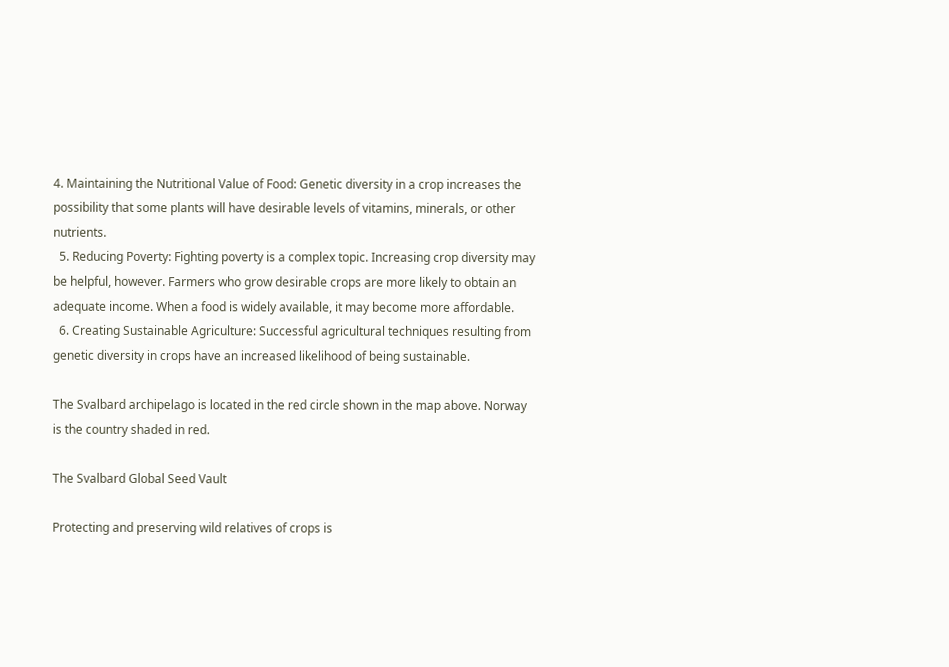4. Maintaining the Nutritional Value of Food: Genetic diversity in a crop increases the possibility that some plants will have desirable levels of vitamins, minerals, or other nutrients.
  5. Reducing Poverty: Fighting poverty is a complex topic. Increasing crop diversity may be helpful, however. Farmers who grow desirable crops are more likely to obtain an adequate income. When a food is widely available, it may become more affordable.
  6. Creating Sustainable Agriculture: Successful agricultural techniques resulting from genetic diversity in crops have an increased likelihood of being sustainable.

The Svalbard archipelago is located in the red circle shown in the map above. Norway is the country shaded in red.

The Svalbard Global Seed Vault

Protecting and preserving wild relatives of crops is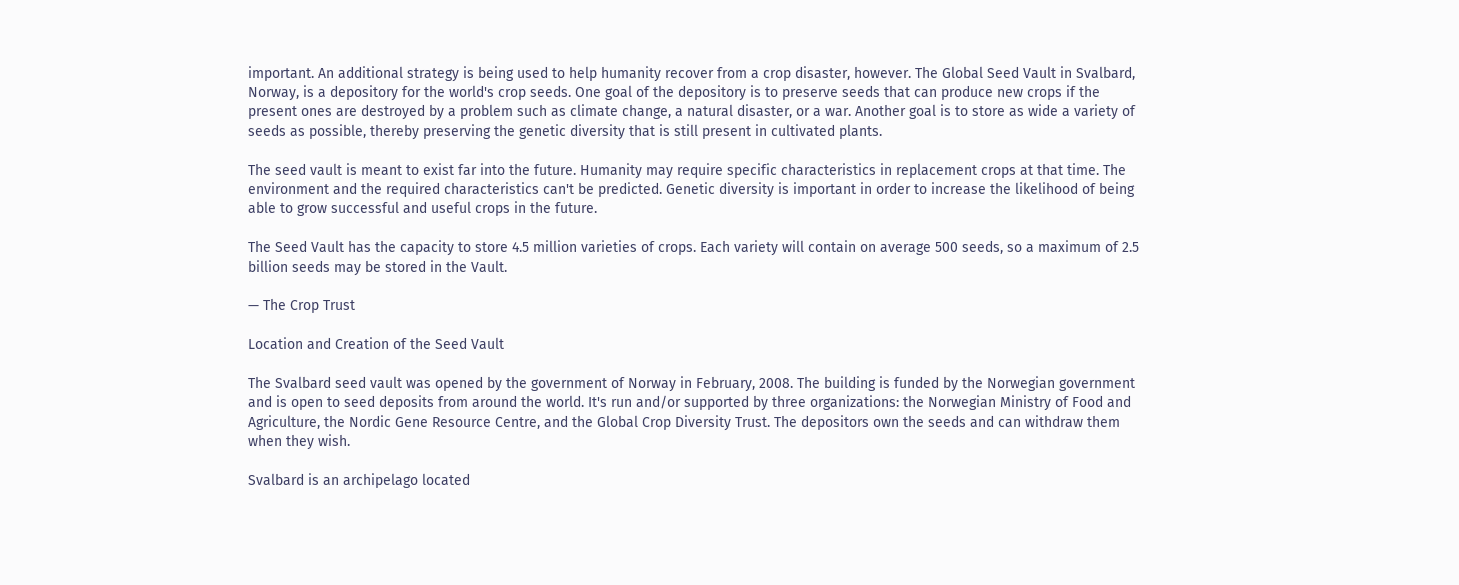important. An additional strategy is being used to help humanity recover from a crop disaster, however. The Global Seed Vault in Svalbard, Norway, is a depository for the world's crop seeds. One goal of the depository is to preserve seeds that can produce new crops if the present ones are destroyed by a problem such as climate change, a natural disaster, or a war. Another goal is to store as wide a variety of seeds as possible, thereby preserving the genetic diversity that is still present in cultivated plants.

The seed vault is meant to exist far into the future. Humanity may require specific characteristics in replacement crops at that time. The environment and the required characteristics can't be predicted. Genetic diversity is important in order to increase the likelihood of being able to grow successful and useful crops in the future.

The Seed Vault has the capacity to store 4.5 million varieties of crops. Each variety will contain on average 500 seeds, so a maximum of 2.5 billion seeds may be stored in the Vault.

— The Crop Trust

Location and Creation of the Seed Vault

The Svalbard seed vault was opened by the government of Norway in February, 2008. The building is funded by the Norwegian government and is open to seed deposits from around the world. It's run and/or supported by three organizations: the Norwegian Ministry of Food and Agriculture, the Nordic Gene Resource Centre, and the Global Crop Diversity Trust. The depositors own the seeds and can withdraw them when they wish.

Svalbard is an archipelago located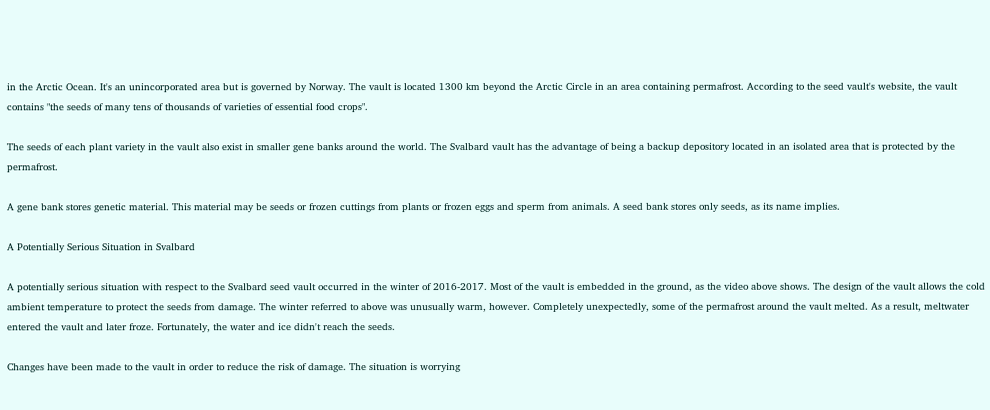in the Arctic Ocean. It's an unincorporated area but is governed by Norway. The vault is located 1300 km beyond the Arctic Circle in an area containing permafrost. According to the seed vault's website, the vault contains "the seeds of many tens of thousands of varieties of essential food crops".

The seeds of each plant variety in the vault also exist in smaller gene banks around the world. The Svalbard vault has the advantage of being a backup depository located in an isolated area that is protected by the permafrost.

A gene bank stores genetic material. This material may be seeds or frozen cuttings from plants or frozen eggs and sperm from animals. A seed bank stores only seeds, as its name implies.

A Potentially Serious Situation in Svalbard

A potentially serious situation with respect to the Svalbard seed vault occurred in the winter of 2016-2017. Most of the vault is embedded in the ground, as the video above shows. The design of the vault allows the cold ambient temperature to protect the seeds from damage. The winter referred to above was unusually warm, however. Completely unexpectedly, some of the permafrost around the vault melted. As a result, meltwater entered the vault and later froze. Fortunately, the water and ice didn't reach the seeds.

Changes have been made to the vault in order to reduce the risk of damage. The situation is worrying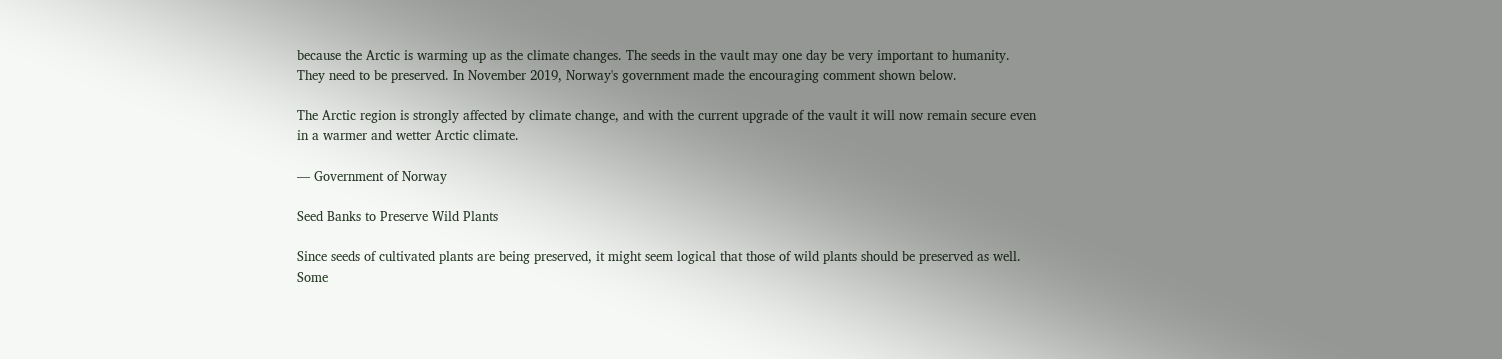because the Arctic is warming up as the climate changes. The seeds in the vault may one day be very important to humanity. They need to be preserved. In November 2019, Norway's government made the encouraging comment shown below.

The Arctic region is strongly affected by climate change, and with the current upgrade of the vault it will now remain secure even in a warmer and wetter Arctic climate.

— Government of Norway

Seed Banks to Preserve Wild Plants

Since seeds of cultivated plants are being preserved, it might seem logical that those of wild plants should be preserved as well. Some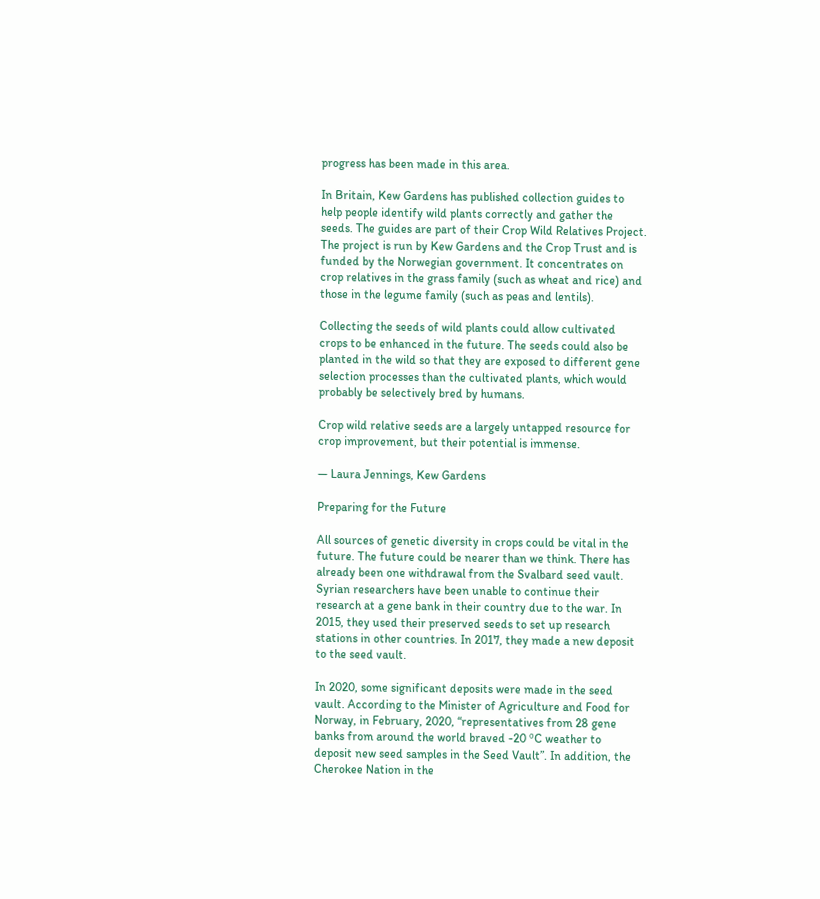progress has been made in this area.

In Britain, Kew Gardens has published collection guides to help people identify wild plants correctly and gather the seeds. The guides are part of their Crop Wild Relatives Project. The project is run by Kew Gardens and the Crop Trust and is funded by the Norwegian government. It concentrates on crop relatives in the grass family (such as wheat and rice) and those in the legume family (such as peas and lentils).

Collecting the seeds of wild plants could allow cultivated crops to be enhanced in the future. The seeds could also be planted in the wild so that they are exposed to different gene selection processes than the cultivated plants, which would probably be selectively bred by humans.

Crop wild relative seeds are a largely untapped resource for crop improvement, but their potential is immense.

— Laura Jennings, Kew Gardens

Preparing for the Future

All sources of genetic diversity in crops could be vital in the future. The future could be nearer than we think. There has already been one withdrawal from the Svalbard seed vault. Syrian researchers have been unable to continue their research at a gene bank in their country due to the war. In 2015, they used their preserved seeds to set up research stations in other countries. In 2017, they made a new deposit to the seed vault.

In 2020, some significant deposits were made in the seed vault. According to the Minister of Agriculture and Food for Norway, in February, 2020, “representatives from 28 gene banks from around the world braved -20 ºC weather to deposit new seed samples in the Seed Vault”. In addition, the Cherokee Nation in the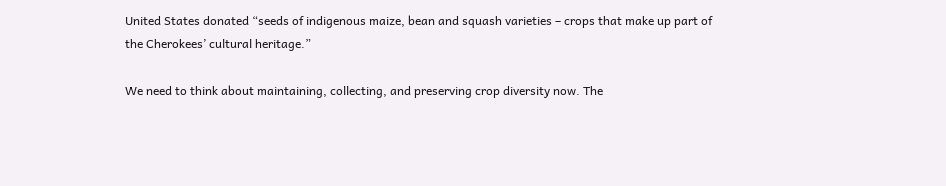United States donated “seeds of indigenous maize, bean and squash varieties – crops that make up part of the Cherokees’ cultural heritage.”

We need to think about maintaining, collecting, and preserving crop diversity now. The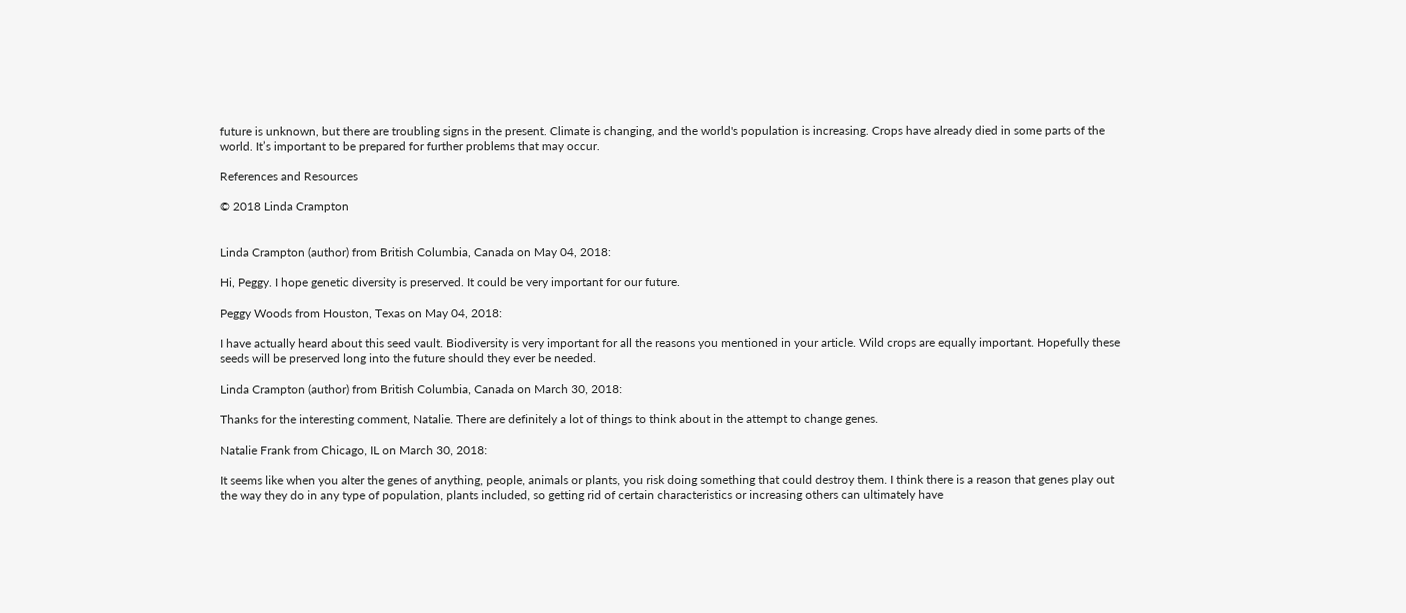future is unknown, but there are troubling signs in the present. Climate is changing, and the world's population is increasing. Crops have already died in some parts of the world. It’s important to be prepared for further problems that may occur.

References and Resources

© 2018 Linda Crampton


Linda Crampton (author) from British Columbia, Canada on May 04, 2018:

Hi, Peggy. I hope genetic diversity is preserved. It could be very important for our future.

Peggy Woods from Houston, Texas on May 04, 2018:

I have actually heard about this seed vault. Biodiversity is very important for all the reasons you mentioned in your article. Wild crops are equally important. Hopefully these seeds will be preserved long into the future should they ever be needed.

Linda Crampton (author) from British Columbia, Canada on March 30, 2018:

Thanks for the interesting comment, Natalie. There are definitely a lot of things to think about in the attempt to change genes.

Natalie Frank from Chicago, IL on March 30, 2018:

It seems like when you alter the genes of anything, people, animals or plants, you risk doing something that could destroy them. I think there is a reason that genes play out the way they do in any type of population, plants included, so getting rid of certain characteristics or increasing others can ultimately have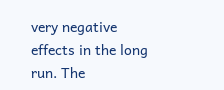very negative effects in the long run. The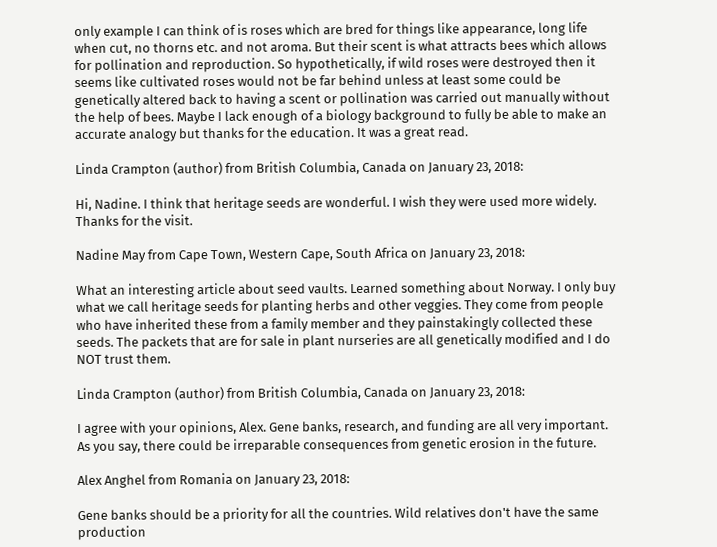only example I can think of is roses which are bred for things like appearance, long life when cut, no thorns etc. and not aroma. But their scent is what attracts bees which allows for pollination and reproduction. So hypothetically, if wild roses were destroyed then it seems like cultivated roses would not be far behind unless at least some could be genetically altered back to having a scent or pollination was carried out manually without the help of bees. Maybe I lack enough of a biology background to fully be able to make an accurate analogy but thanks for the education. It was a great read.

Linda Crampton (author) from British Columbia, Canada on January 23, 2018:

Hi, Nadine. I think that heritage seeds are wonderful. I wish they were used more widely. Thanks for the visit.

Nadine May from Cape Town, Western Cape, South Africa on January 23, 2018:

What an interesting article about seed vaults. Learned something about Norway. I only buy what we call heritage seeds for planting herbs and other veggies. They come from people who have inherited these from a family member and they painstakingly collected these seeds. The packets that are for sale in plant nurseries are all genetically modified and I do NOT trust them.

Linda Crampton (author) from British Columbia, Canada on January 23, 2018:

I agree with your opinions, Alex. Gene banks, research, and funding are all very important. As you say, there could be irreparable consequences from genetic erosion in the future.

Alex Anghel from Romania on January 23, 2018:

Gene banks should be a priority for all the countries. Wild relatives don't have the same production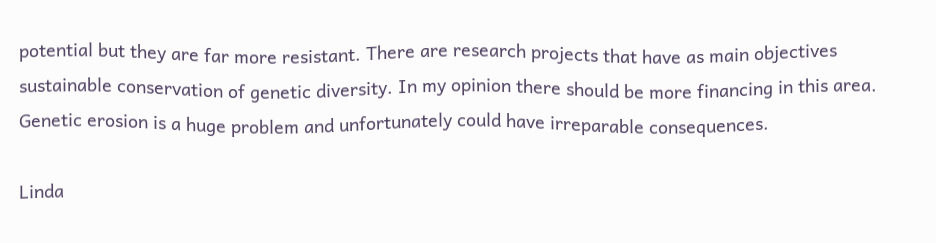potential but they are far more resistant. There are research projects that have as main objectives sustainable conservation of genetic diversity. In my opinion there should be more financing in this area. Genetic erosion is a huge problem and unfortunately could have irreparable consequences.

Linda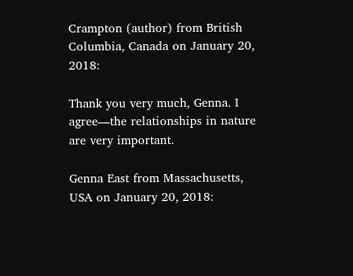Crampton (author) from British Columbia, Canada on January 20, 2018:

Thank you very much, Genna. I agree—the relationships in nature are very important.

Genna East from Massachusetts, USA on January 20, 2018: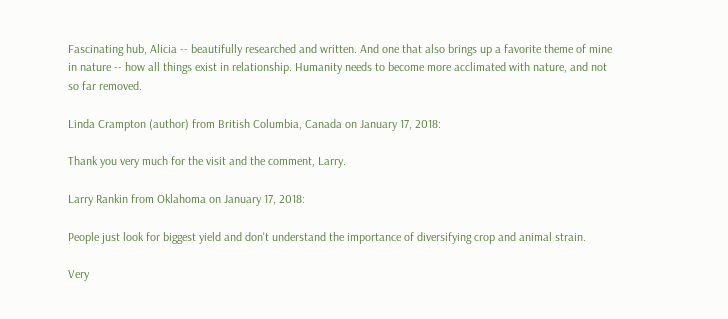Fascinating hub, Alicia -- beautifully researched and written. And one that also brings up a favorite theme of mine in nature -- how all things exist in relationship. Humanity needs to become more acclimated with nature, and not so far removed.

Linda Crampton (author) from British Columbia, Canada on January 17, 2018:

Thank you very much for the visit and the comment, Larry.

Larry Rankin from Oklahoma on January 17, 2018:

People just look for biggest yield and don't understand the importance of diversifying crop and animal strain.

Very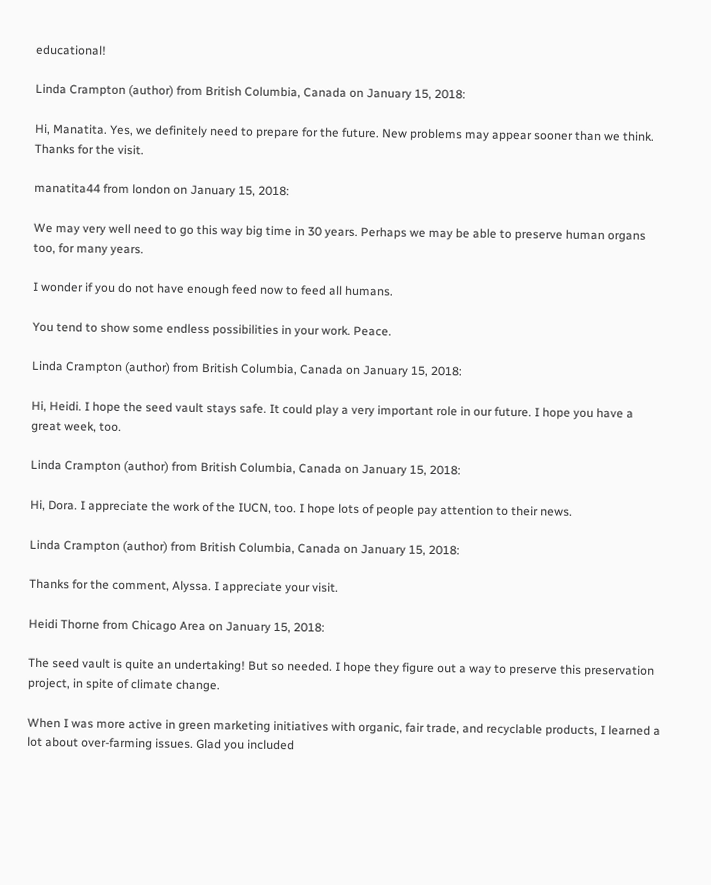educational!

Linda Crampton (author) from British Columbia, Canada on January 15, 2018:

Hi, Manatita. Yes, we definitely need to prepare for the future. New problems may appear sooner than we think. Thanks for the visit.

manatita44 from london on January 15, 2018:

We may very well need to go this way big time in 30 years. Perhaps we may be able to preserve human organs too, for many years.

I wonder if you do not have enough feed now to feed all humans.

You tend to show some endless possibilities in your work. Peace.

Linda Crampton (author) from British Columbia, Canada on January 15, 2018:

Hi, Heidi. I hope the seed vault stays safe. It could play a very important role in our future. I hope you have a great week, too.

Linda Crampton (author) from British Columbia, Canada on January 15, 2018:

Hi, Dora. I appreciate the work of the IUCN, too. I hope lots of people pay attention to their news.

Linda Crampton (author) from British Columbia, Canada on January 15, 2018:

Thanks for the comment, Alyssa. I appreciate your visit.

Heidi Thorne from Chicago Area on January 15, 2018:

The seed vault is quite an undertaking! But so needed. I hope they figure out a way to preserve this preservation project, in spite of climate change.

When I was more active in green marketing initiatives with organic, fair trade, and recyclable products, I learned a lot about over-farming issues. Glad you included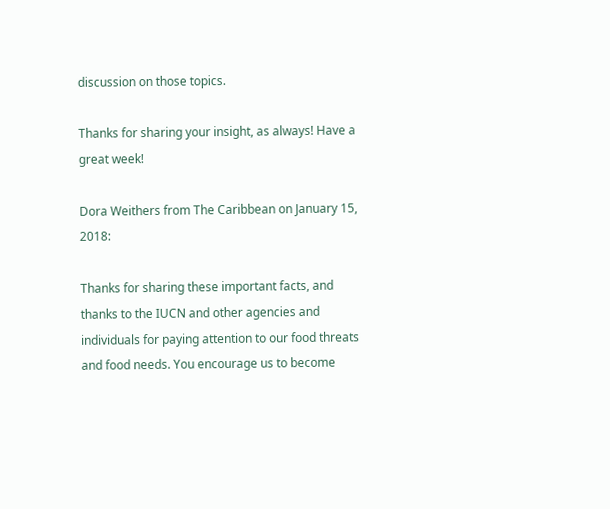discussion on those topics.

Thanks for sharing your insight, as always! Have a great week!

Dora Weithers from The Caribbean on January 15, 2018:

Thanks for sharing these important facts, and thanks to the IUCN and other agencies and individuals for paying attention to our food threats and food needs. You encourage us to become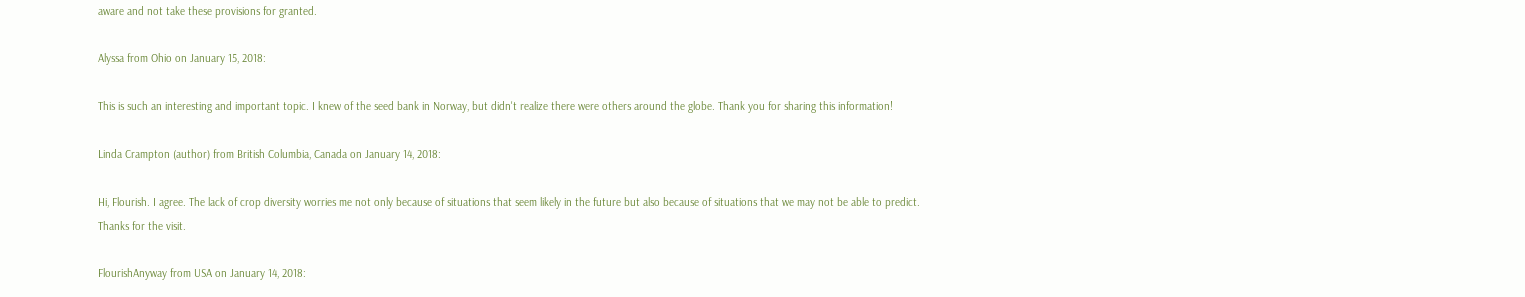aware and not take these provisions for granted.

Alyssa from Ohio on January 15, 2018:

This is such an interesting and important topic. I knew of the seed bank in Norway, but didn't realize there were others around the globe. Thank you for sharing this information!

Linda Crampton (author) from British Columbia, Canada on January 14, 2018:

Hi, Flourish. I agree. The lack of crop diversity worries me not only because of situations that seem likely in the future but also because of situations that we may not be able to predict. Thanks for the visit.

FlourishAnyway from USA on January 14, 2018: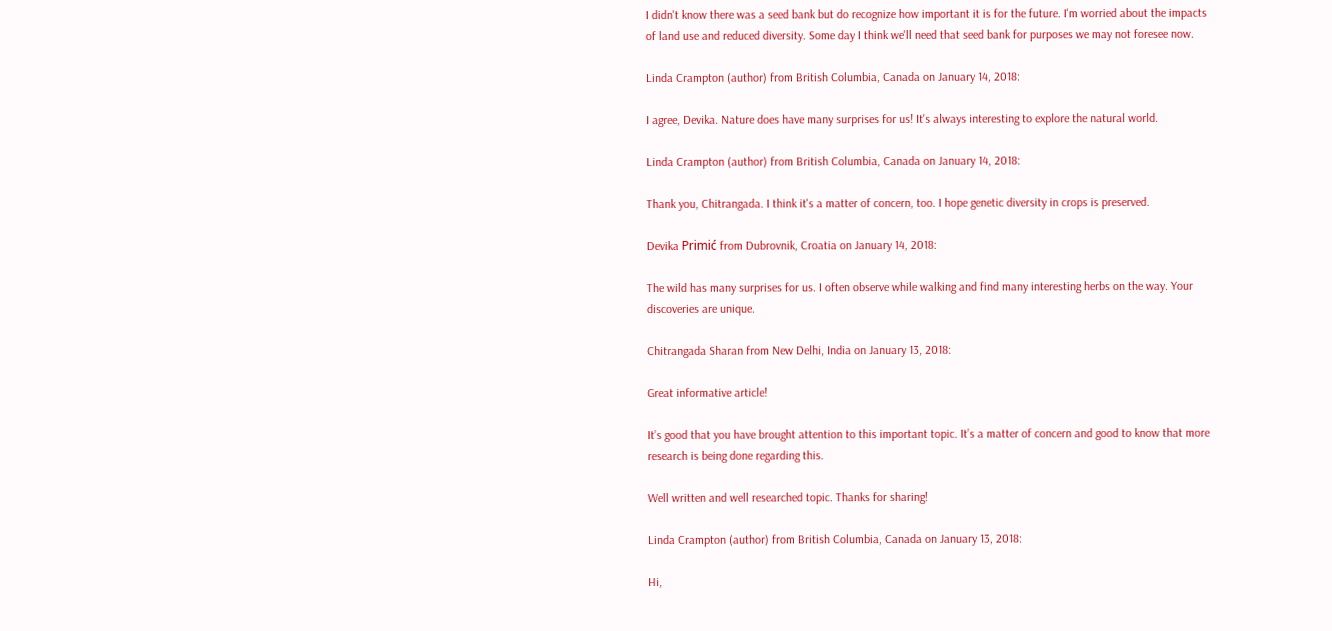I didn't know there was a seed bank but do recognize how important it is for the future. I'm worried about the impacts of land use and reduced diversity. Some day I think we'll need that seed bank for purposes we may not foresee now.

Linda Crampton (author) from British Columbia, Canada on January 14, 2018:

I agree, Devika. Nature does have many surprises for us! It's always interesting to explore the natural world.

Linda Crampton (author) from British Columbia, Canada on January 14, 2018:

Thank you, Chitrangada. I think it's a matter of concern, too. I hope genetic diversity in crops is preserved.

Devika Primić from Dubrovnik, Croatia on January 14, 2018:

The wild has many surprises for us. I often observe while walking and find many interesting herbs on the way. Your discoveries are unique.

Chitrangada Sharan from New Delhi, India on January 13, 2018:

Great informative article!

It’s good that you have brought attention to this important topic. It’s a matter of concern and good to know that more research is being done regarding this.

Well written and well researched topic. Thanks for sharing!

Linda Crampton (author) from British Columbia, Canada on January 13, 2018:

Hi,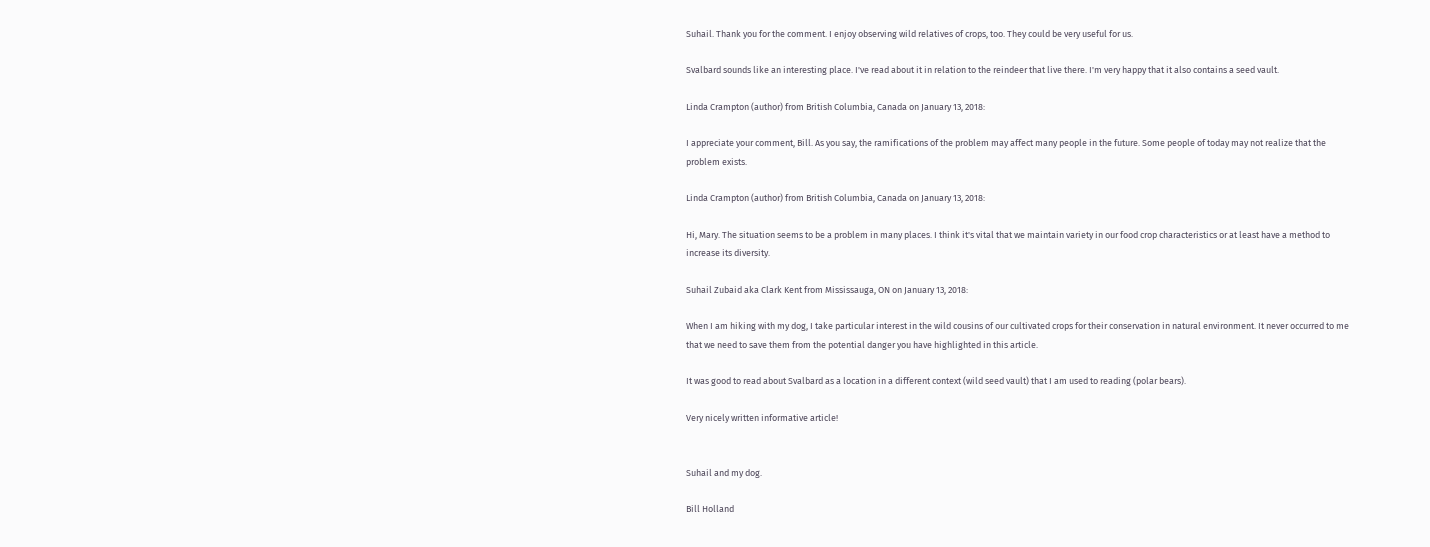Suhail. Thank you for the comment. I enjoy observing wild relatives of crops, too. They could be very useful for us.

Svalbard sounds like an interesting place. I've read about it in relation to the reindeer that live there. I'm very happy that it also contains a seed vault.

Linda Crampton (author) from British Columbia, Canada on January 13, 2018:

I appreciate your comment, Bill. As you say, the ramifications of the problem may affect many people in the future. Some people of today may not realize that the problem exists.

Linda Crampton (author) from British Columbia, Canada on January 13, 2018:

Hi, Mary. The situation seems to be a problem in many places. I think it's vital that we maintain variety in our food crop characteristics or at least have a method to increase its diversity.

Suhail Zubaid aka Clark Kent from Mississauga, ON on January 13, 2018:

When I am hiking with my dog, I take particular interest in the wild cousins of our cultivated crops for their conservation in natural environment. It never occurred to me that we need to save them from the potential danger you have highlighted in this article.

It was good to read about Svalbard as a location in a different context (wild seed vault) that I am used to reading (polar bears).

Very nicely written informative article!


Suhail and my dog.

Bill Holland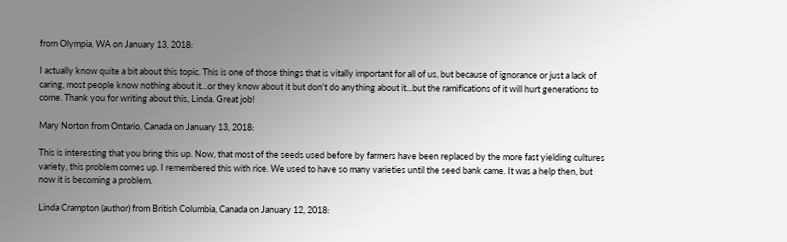from Olympia, WA on January 13, 2018:

I actually know quite a bit about this topic. This is one of those things that is vitally important for all of us, but because of ignorance or just a lack of caring, most people know nothing about it...or they know about it but don't do anything about it...but the ramifications of it will hurt generations to come. Thank you for writing about this, Linda. Great job!

Mary Norton from Ontario, Canada on January 13, 2018:

This is interesting that you bring this up. Now, that most of the seeds used before by farmers have been replaced by the more fast yielding cultures variety, this problem comes up. I remembered this with rice. We used to have so many varieties until the seed bank came. It was a help then, but now it is becoming a problem.

Linda Crampton (author) from British Columbia, Canada on January 12, 2018: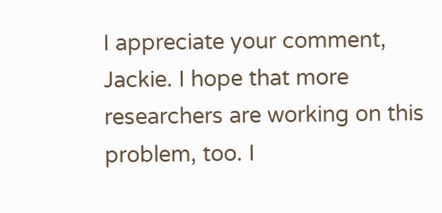I appreciate your comment, Jackie. I hope that more researchers are working on this problem, too. I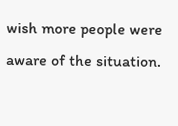wish more people were aware of the situation.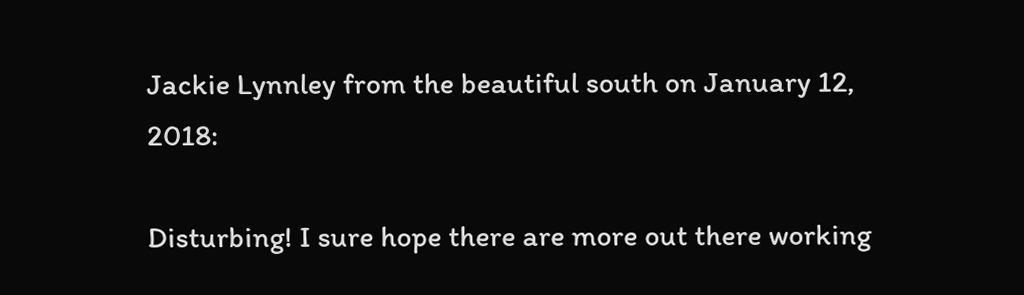Jackie Lynnley from the beautiful south on January 12, 2018:

Disturbing! I sure hope there are more out there working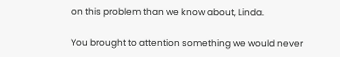on this problem than we know about, Linda.

You brought to attention something we would never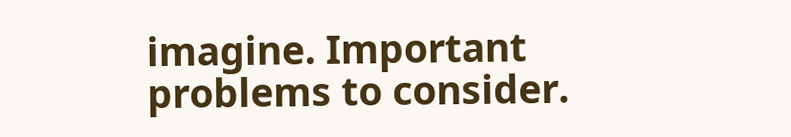imagine. Important problems to consider.